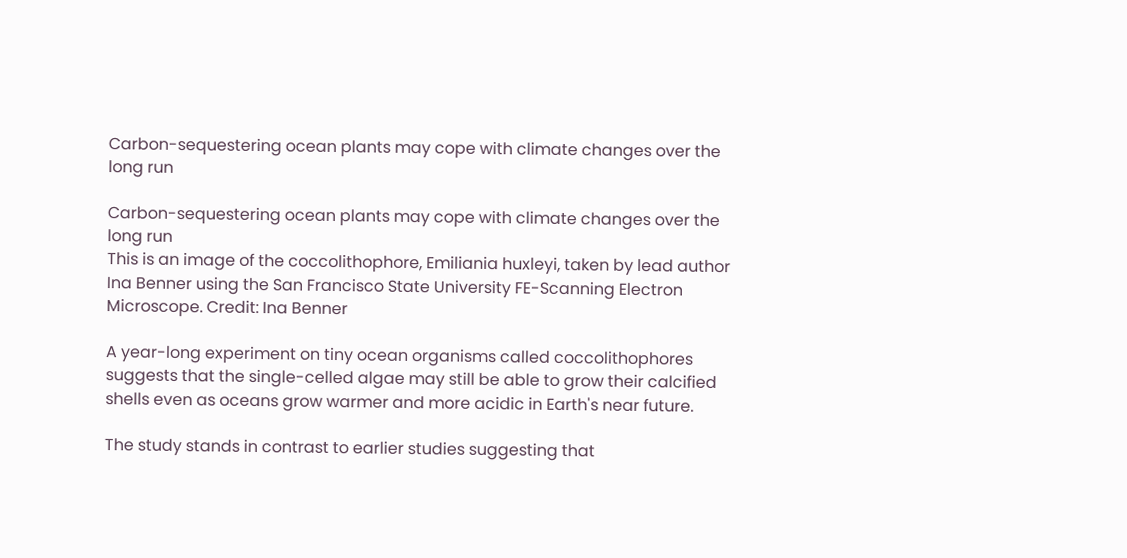Carbon-sequestering ocean plants may cope with climate changes over the long run

Carbon-sequestering ocean plants may cope with climate changes over the long run
This is an image of the coccolithophore, Emiliania huxleyi, taken by lead author Ina Benner using the San Francisco State University FE-Scanning Electron Microscope. Credit: Ina Benner

A year-long experiment on tiny ocean organisms called coccolithophores suggests that the single-celled algae may still be able to grow their calcified shells even as oceans grow warmer and more acidic in Earth's near future.

The study stands in contrast to earlier studies suggesting that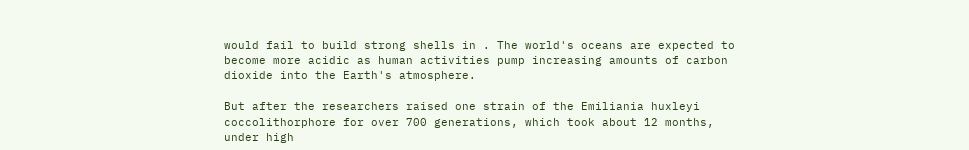would fail to build strong shells in . The world's oceans are expected to become more acidic as human activities pump increasing amounts of carbon dioxide into the Earth's atmosphere.

But after the researchers raised one strain of the Emiliania huxleyi coccolithorphore for over 700 generations, which took about 12 months, under high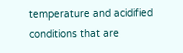temperature and acidified conditions that are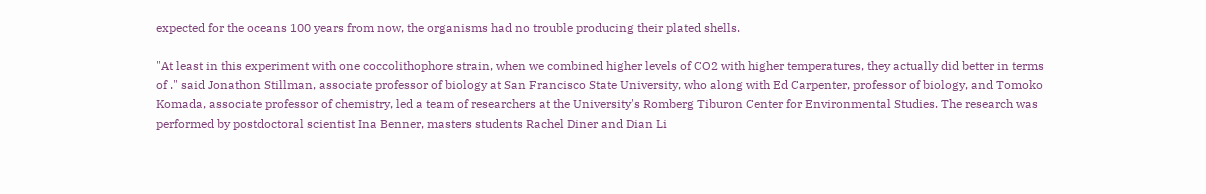expected for the oceans 100 years from now, the organisms had no trouble producing their plated shells.

"At least in this experiment with one coccolithophore strain, when we combined higher levels of CO2 with higher temperatures, they actually did better in terms of ." said Jonathon Stillman, associate professor of biology at San Francisco State University, who along with Ed Carpenter, professor of biology, and Tomoko Komada, associate professor of chemistry, led a team of researchers at the University's Romberg Tiburon Center for Environmental Studies. The research was performed by postdoctoral scientist Ina Benner, masters students Rachel Diner and Dian Li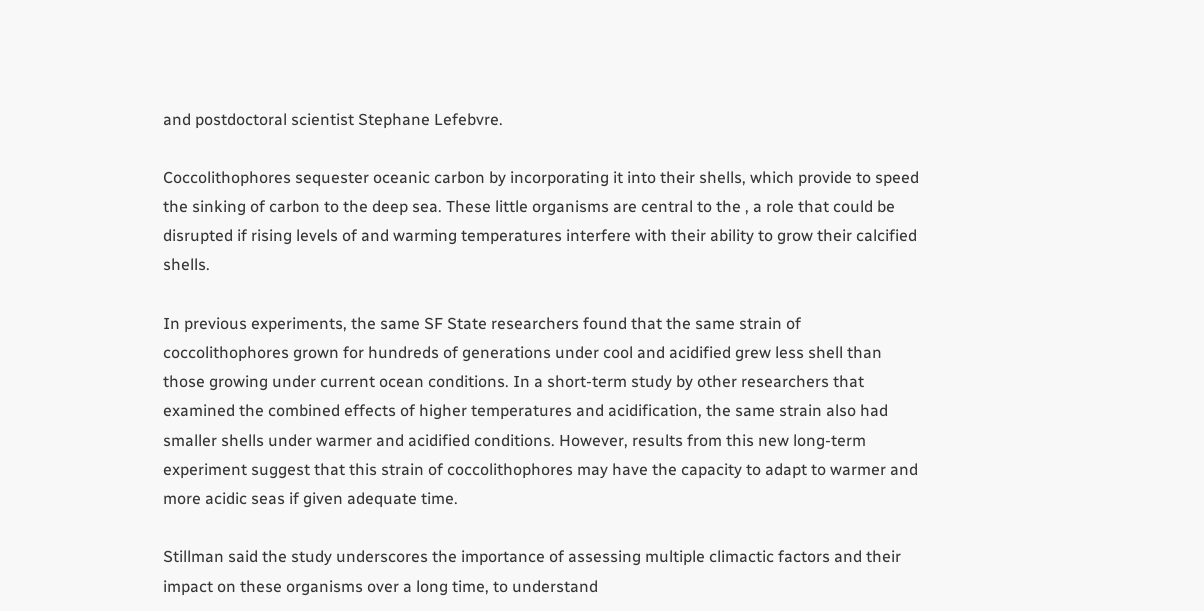and postdoctoral scientist Stephane Lefebvre.

Coccolithophores sequester oceanic carbon by incorporating it into their shells, which provide to speed the sinking of carbon to the deep sea. These little organisms are central to the , a role that could be disrupted if rising levels of and warming temperatures interfere with their ability to grow their calcified shells.

In previous experiments, the same SF State researchers found that the same strain of coccolithophores grown for hundreds of generations under cool and acidified grew less shell than those growing under current ocean conditions. In a short-term study by other researchers that examined the combined effects of higher temperatures and acidification, the same strain also had smaller shells under warmer and acidified conditions. However, results from this new long-term experiment suggest that this strain of coccolithophores may have the capacity to adapt to warmer and more acidic seas if given adequate time.

Stillman said the study underscores the importance of assessing multiple climactic factors and their impact on these organisms over a long time, to understand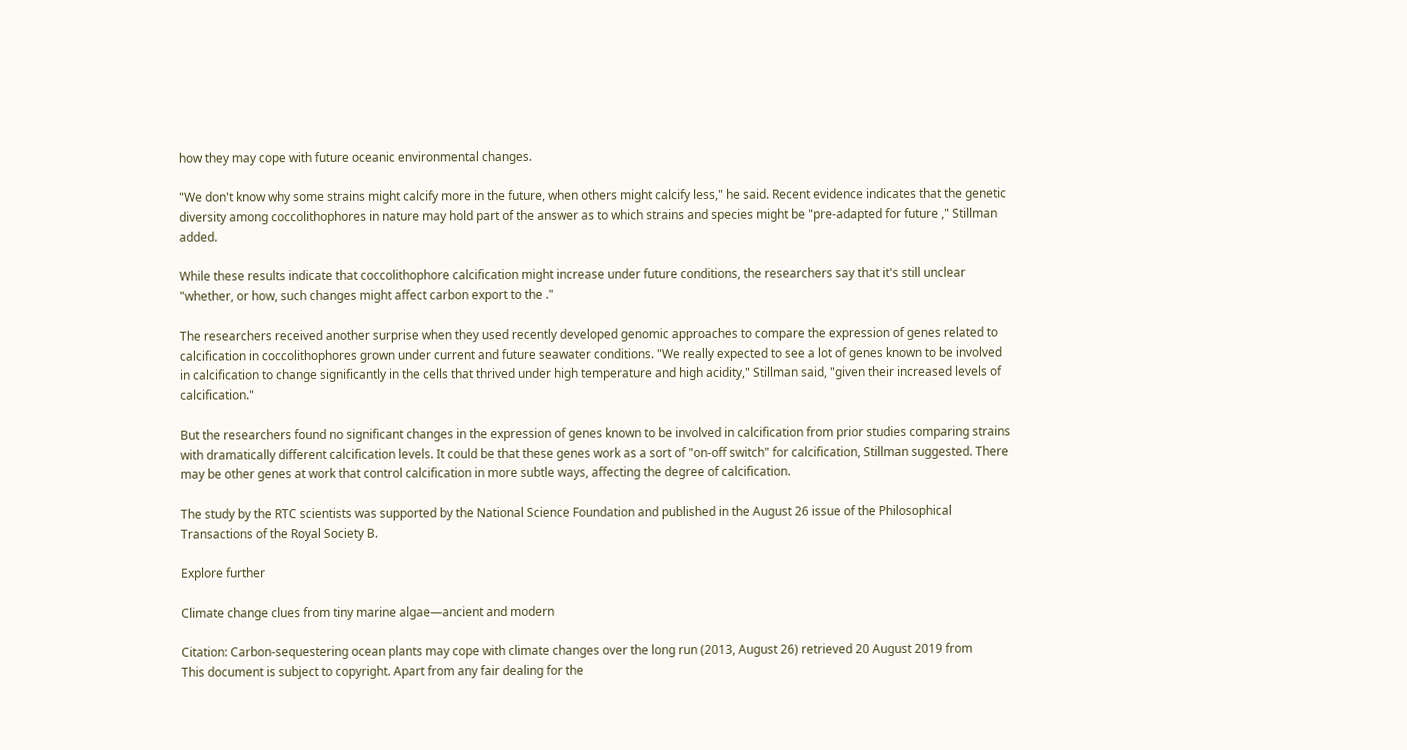how they may cope with future oceanic environmental changes.

"We don't know why some strains might calcify more in the future, when others might calcify less," he said. Recent evidence indicates that the genetic diversity among coccolithophores in nature may hold part of the answer as to which strains and species might be "pre-adapted for future ," Stillman added.

While these results indicate that coccolithophore calcification might increase under future conditions, the researchers say that it's still unclear "whether, or how, such changes might affect carbon export to the ."

The researchers received another surprise when they used recently developed genomic approaches to compare the expression of genes related to calcification in coccolithophores grown under current and future seawater conditions. "We really expected to see a lot of genes known to be involved in calcification to change significantly in the cells that thrived under high temperature and high acidity," Stillman said, "given their increased levels of calcification."

But the researchers found no significant changes in the expression of genes known to be involved in calcification from prior studies comparing strains with dramatically different calcification levels. It could be that these genes work as a sort of "on-off switch" for calcification, Stillman suggested. There may be other genes at work that control calcification in more subtle ways, affecting the degree of calcification.

The study by the RTC scientists was supported by the National Science Foundation and published in the August 26 issue of the Philosophical Transactions of the Royal Society B.

Explore further

Climate change clues from tiny marine algae—ancient and modern

Citation: Carbon-sequestering ocean plants may cope with climate changes over the long run (2013, August 26) retrieved 20 August 2019 from
This document is subject to copyright. Apart from any fair dealing for the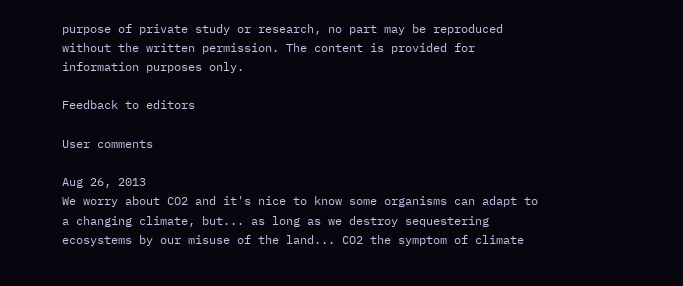purpose of private study or research, no part may be reproduced without the written permission. The content is provided for information purposes only.

Feedback to editors

User comments

Aug 26, 2013
We worry about CO2 and it's nice to know some organisms can adapt to a changing climate, but... as long as we destroy sequestering ecosystems by our misuse of the land... CO2 the symptom of climate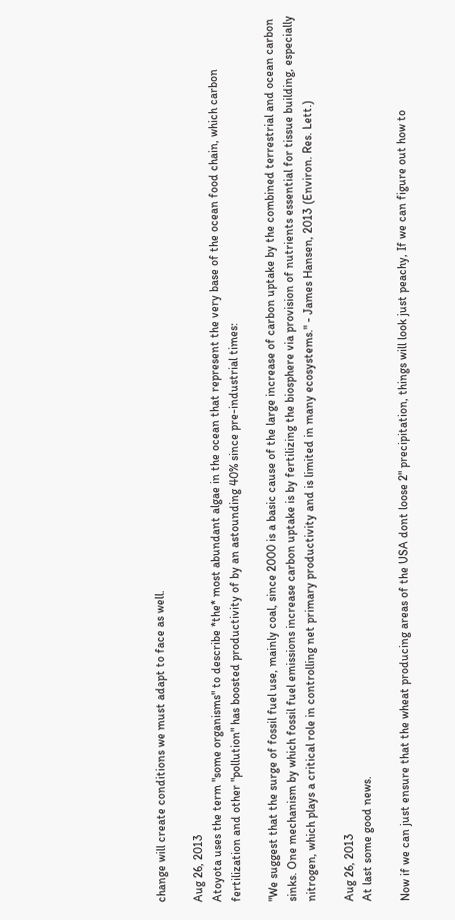change will create conditions we must adapt to face as well.

Aug 26, 2013
Atoyota uses the term "some organisms" to describe *the* most abundant algae in the ocean that represent the very base of the ocean food chain, which carbon fertilization and other "pollution" has boosted productivity of by an astounding 40% since pre-industrial times:

"We suggest that the surge of fossil fuel use, mainly coal, since 2000 is a basic cause of the large increase of carbon uptake by the combined terrestrial and ocean carbon sinks. One mechanism by which fossil fuel emissions increase carbon uptake is by fertilizing the biosphere via provision of nutrients essential for tissue building, especially nitrogen, which plays a critical role in controlling net primary productivity and is limited in many ecosystems." - James Hansen, 2013 (Environ. Res. Lett.)

Aug 26, 2013
At last some good news.

Now if we can just ensure that the wheat producing areas of the USA dont loose 2" precipitation, things will look just peachy, If we can figure out how to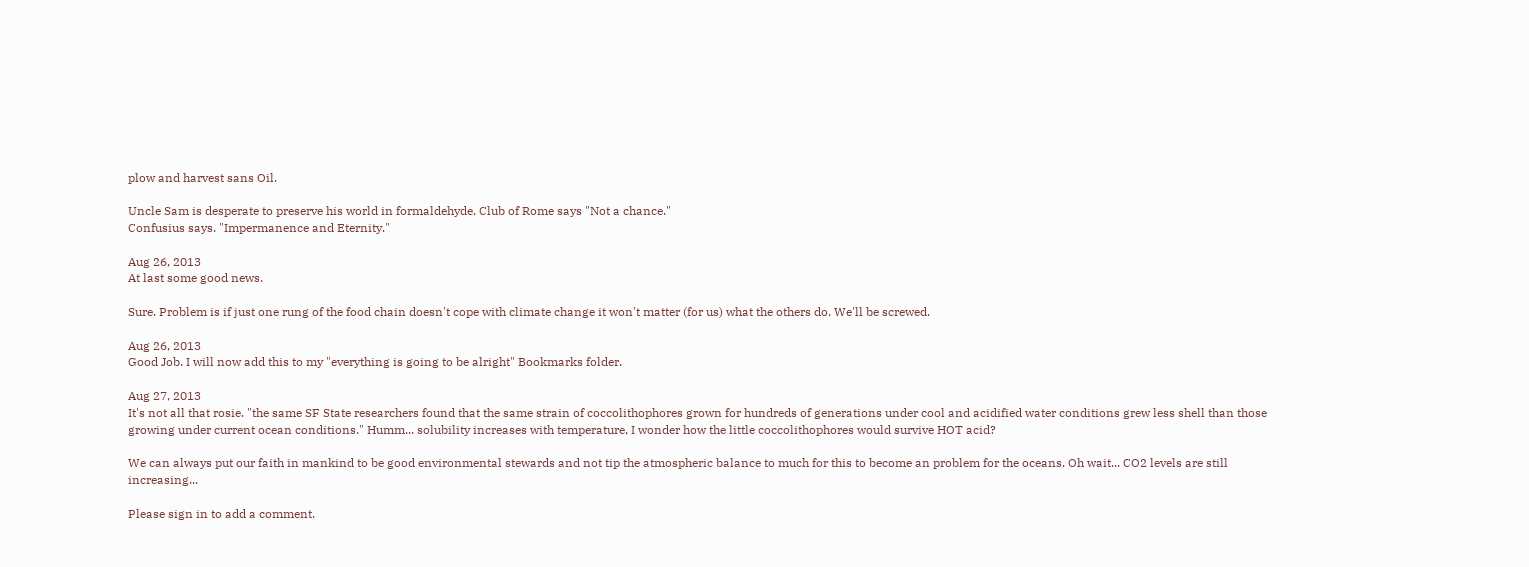plow and harvest sans Oil.

Uncle Sam is desperate to preserve his world in formaldehyde. Club of Rome says "Not a chance."
Confusius says. "Impermanence and Eternity."

Aug 26, 2013
At last some good news.

Sure. Problem is if just one rung of the food chain doesn't cope with climate change it won't matter (for us) what the others do. We'll be screwed.

Aug 26, 2013
Good Job. I will now add this to my "everything is going to be alright" Bookmarks folder.

Aug 27, 2013
It's not all that rosie. "the same SF State researchers found that the same strain of coccolithophores grown for hundreds of generations under cool and acidified water conditions grew less shell than those growing under current ocean conditions." Humm... solubility increases with temperature, I wonder how the little coccolithophores would survive HOT acid?

We can always put our faith in mankind to be good environmental stewards and not tip the atmospheric balance to much for this to become an problem for the oceans. Oh wait... CO2 levels are still increasing...

Please sign in to add a comment.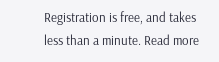Registration is free, and takes less than a minute. Read more